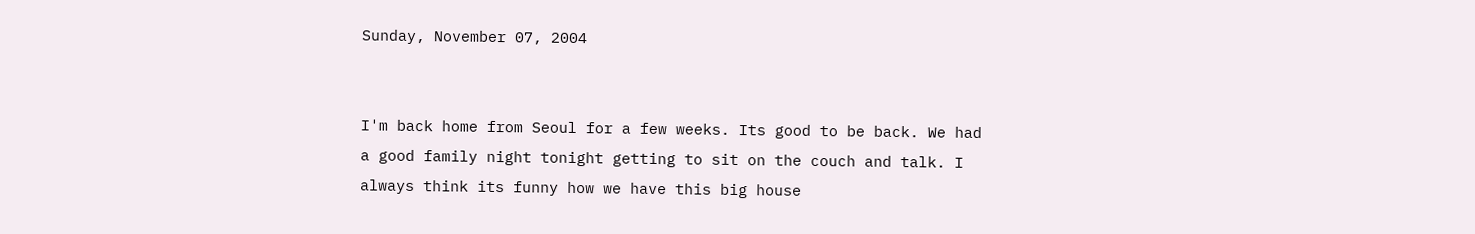Sunday, November 07, 2004


I'm back home from Seoul for a few weeks. Its good to be back. We had a good family night tonight getting to sit on the couch and talk. I always think its funny how we have this big house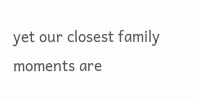yet our closest family moments are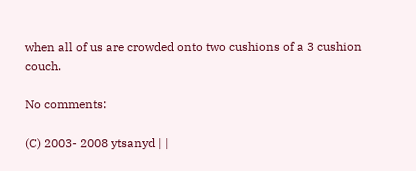when all of us are crowded onto two cushions of a 3 cushion couch.

No comments:

(C) 2003- 2008 ytsanyd | |